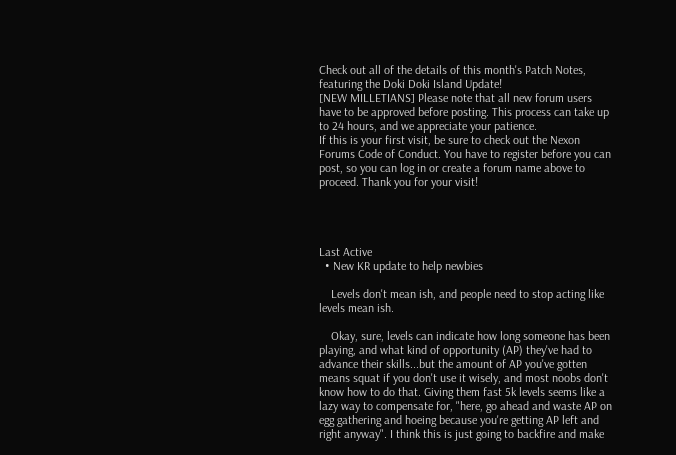Check out all of the details of this month's Patch Notes, featuring the Doki Doki Island Update!
[NEW MILLETIANS] Please note that all new forum users have to be approved before posting. This process can take up to 24 hours, and we appreciate your patience.
If this is your first visit, be sure to check out the Nexon Forums Code of Conduct. You have to register before you can post, so you can log in or create a forum name above to proceed. Thank you for your visit!




Last Active
  • New KR update to help newbies

    Levels don't mean ish, and people need to stop acting like levels mean ish.

    Okay, sure, levels can indicate how long someone has been playing, and what kind of opportunity (AP) they've had to advance their skills...but the amount of AP you've gotten means squat if you don't use it wisely, and most noobs don't know how to do that. Giving them fast 5k levels seems like a lazy way to compensate for, "here, go ahead and waste AP on egg gathering and hoeing because you're getting AP left and right anyway". I think this is just going to backfire and make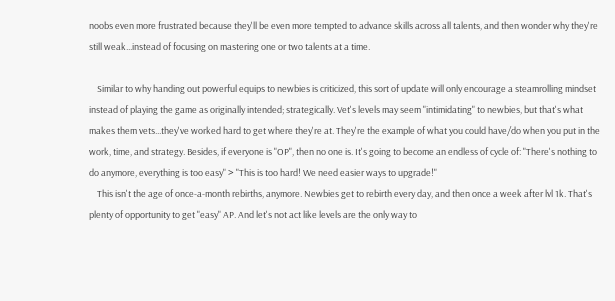noobs even more frustrated because they'll be even more tempted to advance skills across all talents, and then wonder why they're still weak...instead of focusing on mastering one or two talents at a time.

    Similar to why handing out powerful equips to newbies is criticized, this sort of update will only encourage a steamrolling mindset instead of playing the game as originally intended; strategically. Vet's levels may seem "intimidating" to newbies, but that's what makes them vets...they've worked hard to get where they're at. They're the example of what you could have/do when you put in the work, time, and strategy. Besides, if everyone is "OP", then no one is. It's going to become an endless of cycle of: "There's nothing to do anymore, everything is too easy" > "This is too hard! We need easier ways to upgrade!"
    This isn't the age of once-a-month rebirths, anymore. Newbies get to rebirth every day, and then once a week after lvl 1k. That's plenty of opportunity to get "easy" AP. And let's not act like levels are the only way to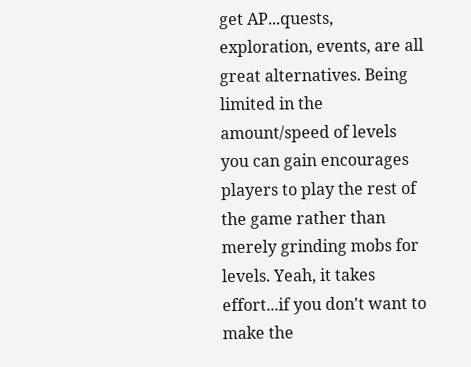get AP...quests, exploration, events, are all great alternatives. Being limited in the amount/speed of levels you can gain encourages players to play the rest of the game rather than merely grinding mobs for levels. Yeah, it takes effort...if you don't want to make the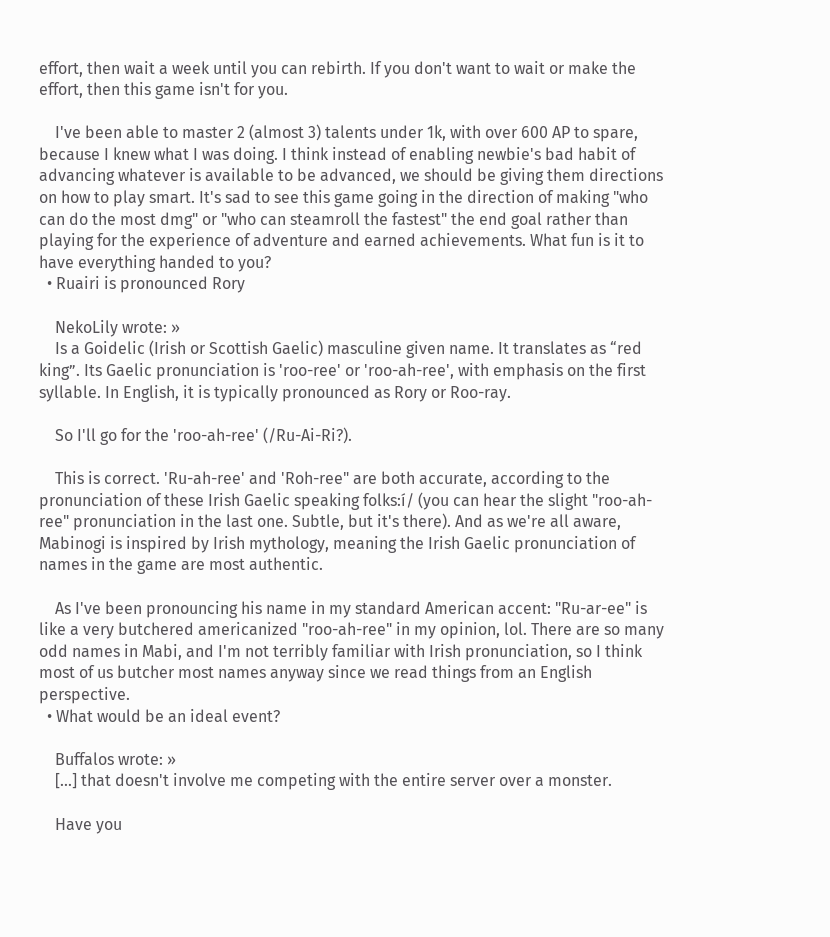effort, then wait a week until you can rebirth. If you don't want to wait or make the effort, then this game isn't for you.

    I've been able to master 2 (almost 3) talents under 1k, with over 600 AP to spare, because I knew what I was doing. I think instead of enabling newbie's bad habit of advancing whatever is available to be advanced, we should be giving them directions on how to play smart. It's sad to see this game going in the direction of making "who can do the most dmg" or "who can steamroll the fastest" the end goal rather than playing for the experience of adventure and earned achievements. What fun is it to have everything handed to you?
  • Ruairi is pronounced Rory

    NekoLily wrote: »
    Is a Goidelic (Irish or Scottish Gaelic) masculine given name. It translates as “red king”. Its Gaelic pronunciation is 'roo-ree' or 'roo-ah-ree', with emphasis on the first syllable. In English, it is typically pronounced as Rory or Roo-ray.

    So I'll go for the 'roo-ah-ree' (/Ru-Ai-Ri?).

    This is correct. 'Ru-ah-ree' and 'Roh-ree" are both accurate, according to the pronunciation of these Irish Gaelic speaking folks:í/ (you can hear the slight "roo-ah-ree" pronunciation in the last one. Subtle, but it's there). And as we're all aware, Mabinogi is inspired by Irish mythology, meaning the Irish Gaelic pronunciation of names in the game are most authentic.

    As I've been pronouncing his name in my standard American accent: "Ru-ar-ee" is like a very butchered americanized "roo-ah-ree" in my opinion, lol. There are so many odd names in Mabi, and I'm not terribly familiar with Irish pronunciation, so I think most of us butcher most names anyway since we read things from an English perspective.
  • What would be an ideal event?

    Buffalos wrote: »
    [...] that doesn't involve me competing with the entire server over a monster.

    Have you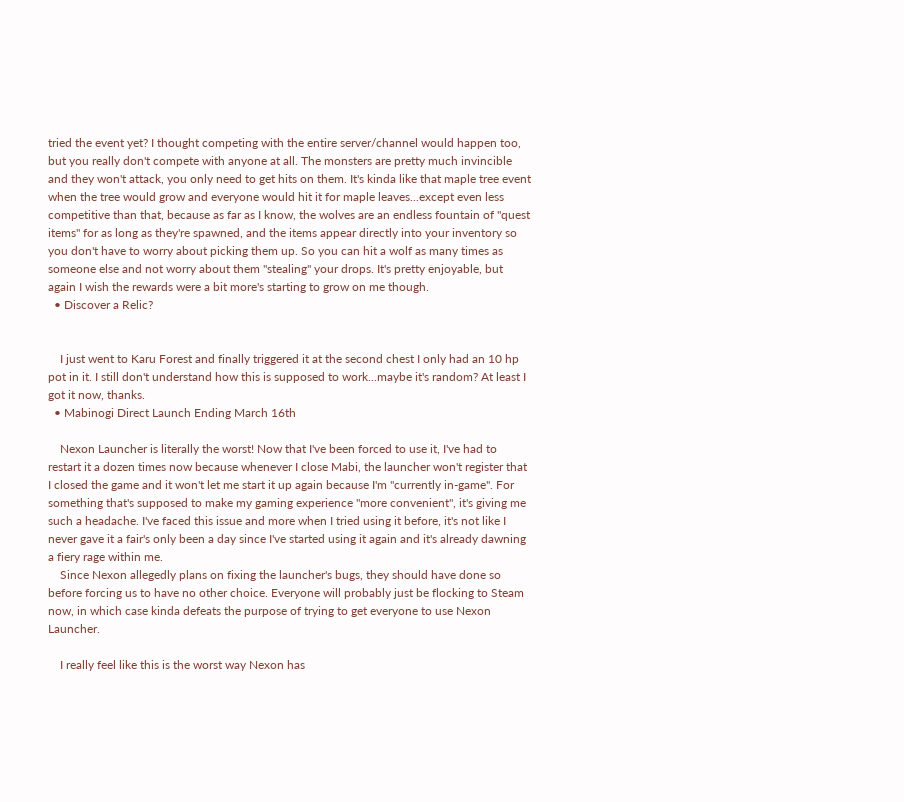tried the event yet? I thought competing with the entire server/channel would happen too, but you really don't compete with anyone at all. The monsters are pretty much invincible and they won't attack, you only need to get hits on them. It's kinda like that maple tree event when the tree would grow and everyone would hit it for maple leaves...except even less competitive than that, because as far as I know, the wolves are an endless fountain of "quest items" for as long as they're spawned, and the items appear directly into your inventory so you don't have to worry about picking them up. So you can hit a wolf as many times as someone else and not worry about them "stealing" your drops. It's pretty enjoyable, but again I wish the rewards were a bit more's starting to grow on me though.
  • Discover a Relic?


    I just went to Karu Forest and finally triggered it at the second chest I only had an 10 hp pot in it. I still don't understand how this is supposed to work...maybe it's random? At least I got it now, thanks.
  • Mabinogi Direct Launch Ending March 16th

    Nexon Launcher is literally the worst! Now that I've been forced to use it, I've had to restart it a dozen times now because whenever I close Mabi, the launcher won't register that I closed the game and it won't let me start it up again because I'm "currently in-game". For something that's supposed to make my gaming experience "more convenient", it's giving me such a headache. I've faced this issue and more when I tried using it before, it's not like I never gave it a fair's only been a day since I've started using it again and it's already dawning a fiery rage within me.
    Since Nexon allegedly plans on fixing the launcher's bugs, they should have done so before forcing us to have no other choice. Everyone will probably just be flocking to Steam now, in which case kinda defeats the purpose of trying to get everyone to use Nexon Launcher.

    I really feel like this is the worst way Nexon has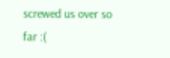screwed us over so far :(